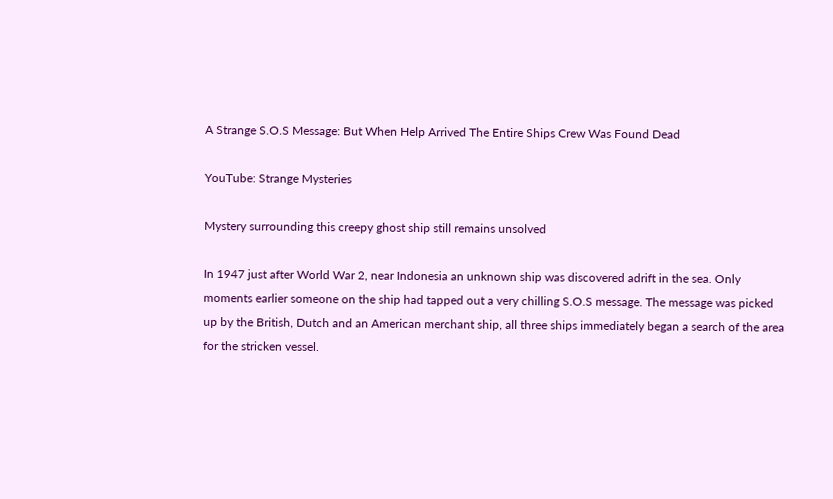A Strange S.O.S Message: But When Help Arrived The Entire Ships Crew Was Found Dead

YouTube: Strange Mysteries

Mystery surrounding this creepy ghost ship still remains unsolved

In 1947 just after World War 2, near Indonesia an unknown ship was discovered adrift in the sea. Only moments earlier someone on the ship had tapped out a very chilling S.O.S message. The message was picked up by the British, Dutch and an American merchant ship, all three ships immediately began a search of the area for the stricken vessel.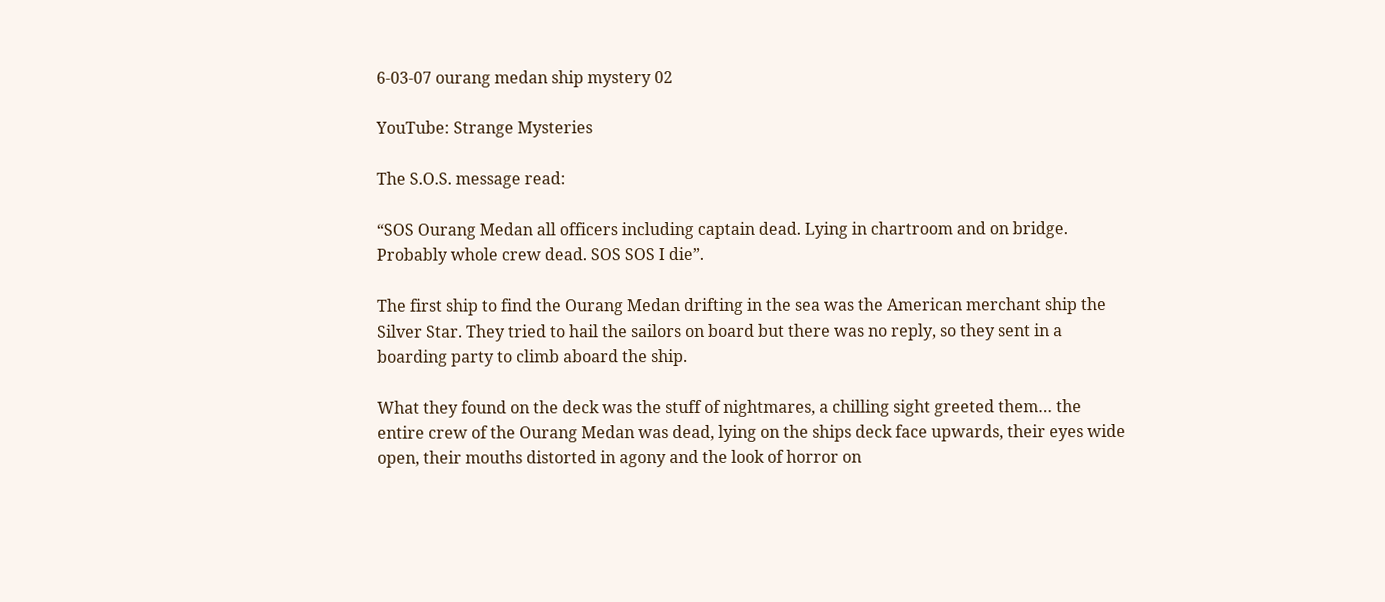6-03-07 ourang medan ship mystery 02

YouTube: Strange Mysteries

The S.O.S. message read:

“SOS Ourang Medan all officers including captain dead. Lying in chartroom and on bridge. Probably whole crew dead. SOS SOS I die”.

The first ship to find the Ourang Medan drifting in the sea was the American merchant ship the Silver Star. They tried to hail the sailors on board but there was no reply, so they sent in a boarding party to climb aboard the ship.

What they found on the deck was the stuff of nightmares, a chilling sight greeted them… the entire crew of the Ourang Medan was dead, lying on the ships deck face upwards, their eyes wide open, their mouths distorted in agony and the look of horror on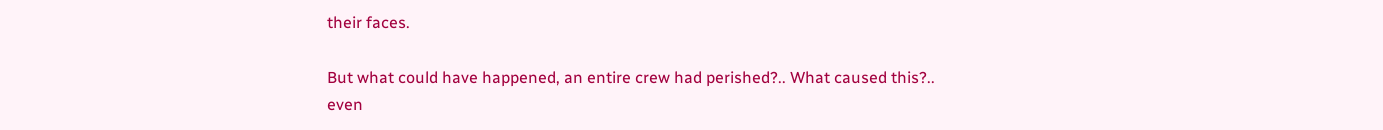their faces.

But what could have happened, an entire crew had perished?.. What caused this?.. even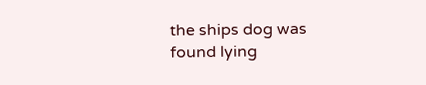the ships dog was found lying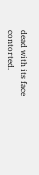dead with its face contorted.